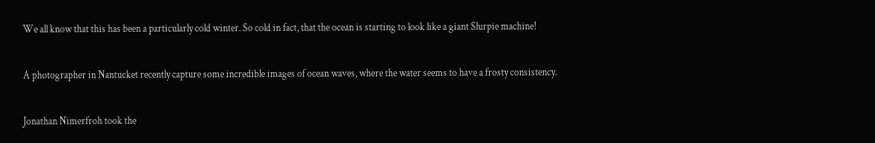We all know that this has been a particularly cold winter. So cold in fact, that the ocean is starting to look like a giant Slurpie machine!

A photographer in Nantucket recently capture some incredible images of ocean waves, where the water seems to have a frosty consistency.

Jonathan Nimerfroh took the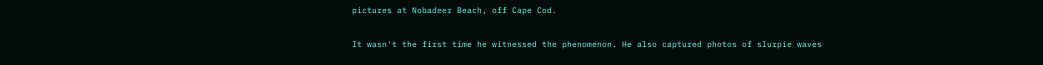pictures at Nobadeer Beach, off Cape Cod.

It wasn't the first time he witnessed the phenomenon. He also captured photos of slurpie waves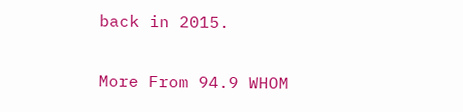back in 2015.

More From 94.9 WHOM